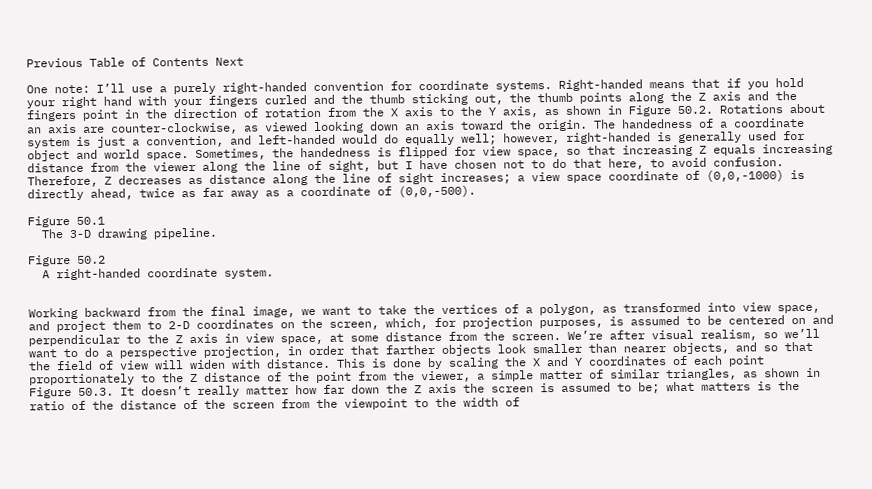Previous Table of Contents Next

One note: I’ll use a purely right-handed convention for coordinate systems. Right-handed means that if you hold your right hand with your fingers curled and the thumb sticking out, the thumb points along the Z axis and the fingers point in the direction of rotation from the X axis to the Y axis, as shown in Figure 50.2. Rotations about an axis are counter-clockwise, as viewed looking down an axis toward the origin. The handedness of a coordinate system is just a convention, and left-handed would do equally well; however, right-handed is generally used for object and world space. Sometimes, the handedness is flipped for view space, so that increasing Z equals increasing distance from the viewer along the line of sight, but I have chosen not to do that here, to avoid confusion. Therefore, Z decreases as distance along the line of sight increases; a view space coordinate of (0,0,-1000) is directly ahead, twice as far away as a coordinate of (0,0,-500).

Figure 50.1
  The 3-D drawing pipeline.

Figure 50.2
  A right-handed coordinate system.


Working backward from the final image, we want to take the vertices of a polygon, as transformed into view space, and project them to 2-D coordinates on the screen, which, for projection purposes, is assumed to be centered on and perpendicular to the Z axis in view space, at some distance from the screen. We’re after visual realism, so we’ll want to do a perspective projection, in order that farther objects look smaller than nearer objects, and so that the field of view will widen with distance. This is done by scaling the X and Y coordinates of each point proportionately to the Z distance of the point from the viewer, a simple matter of similar triangles, as shown in Figure 50.3. It doesn’t really matter how far down the Z axis the screen is assumed to be; what matters is the ratio of the distance of the screen from the viewpoint to the width of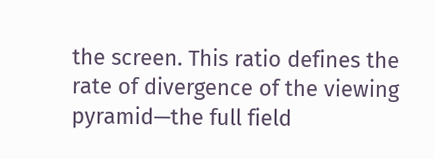the screen. This ratio defines the rate of divergence of the viewing pyramid—the full field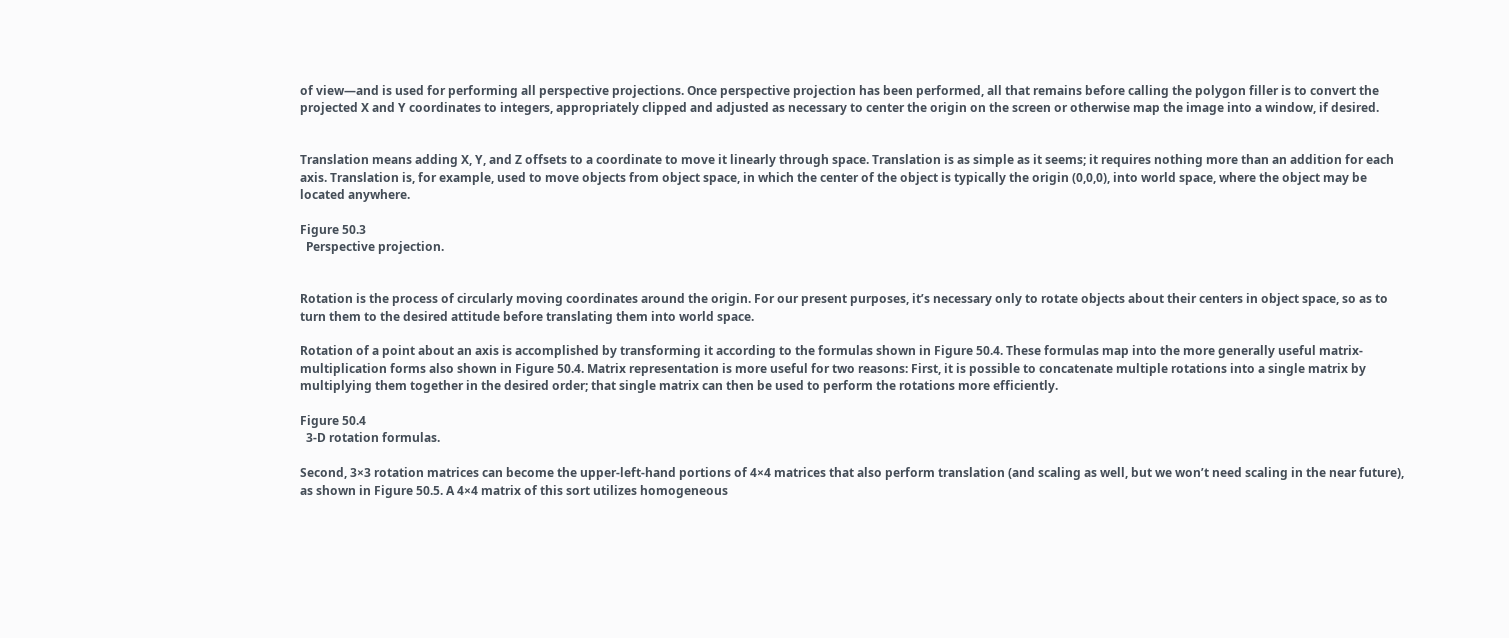of view—and is used for performing all perspective projections. Once perspective projection has been performed, all that remains before calling the polygon filler is to convert the projected X and Y coordinates to integers, appropriately clipped and adjusted as necessary to center the origin on the screen or otherwise map the image into a window, if desired.


Translation means adding X, Y, and Z offsets to a coordinate to move it linearly through space. Translation is as simple as it seems; it requires nothing more than an addition for each axis. Translation is, for example, used to move objects from object space, in which the center of the object is typically the origin (0,0,0), into world space, where the object may be located anywhere.

Figure 50.3
  Perspective projection.


Rotation is the process of circularly moving coordinates around the origin. For our present purposes, it’s necessary only to rotate objects about their centers in object space, so as to turn them to the desired attitude before translating them into world space.

Rotation of a point about an axis is accomplished by transforming it according to the formulas shown in Figure 50.4. These formulas map into the more generally useful matrix-multiplication forms also shown in Figure 50.4. Matrix representation is more useful for two reasons: First, it is possible to concatenate multiple rotations into a single matrix by multiplying them together in the desired order; that single matrix can then be used to perform the rotations more efficiently.

Figure 50.4
  3-D rotation formulas.

Second, 3×3 rotation matrices can become the upper-left-hand portions of 4×4 matrices that also perform translation (and scaling as well, but we won’t need scaling in the near future), as shown in Figure 50.5. A 4×4 matrix of this sort utilizes homogeneous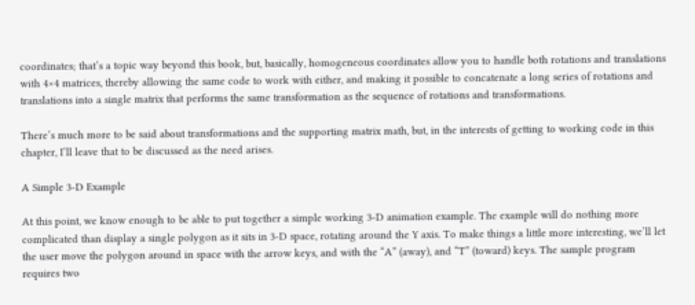coordinates; that’s a topic way beyond this book, but, basically, homogeneous coordinates allow you to handle both rotations and translations with 4×4 matrices, thereby allowing the same code to work with either, and making it possible to concatenate a long series of rotations and translations into a single matrix that performs the same transformation as the sequence of rotations and transformations.

There’s much more to be said about transformations and the supporting matrix math, but, in the interests of getting to working code in this chapter, I’ll leave that to be discussed as the need arises.

A Simple 3-D Example

At this point, we know enough to be able to put together a simple working 3-D animation example. The example will do nothing more complicated than display a single polygon as it sits in 3-D space, rotating around the Y axis. To make things a little more interesting, we’ll let the user move the polygon around in space with the arrow keys, and with the “A” (away), and “T” (toward) keys. The sample program requires two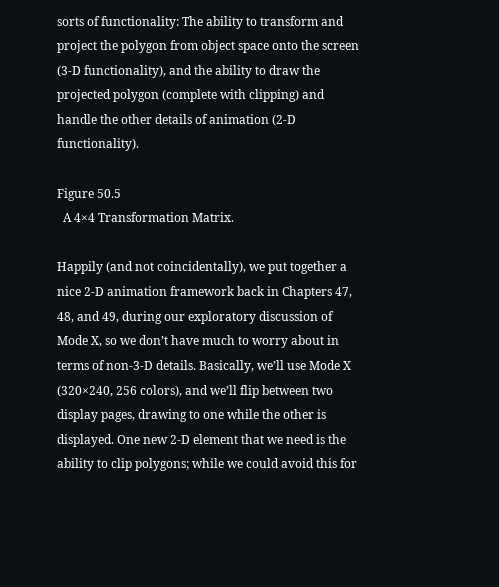sorts of functionality: The ability to transform and project the polygon from object space onto the screen (3-D functionality), and the ability to draw the projected polygon (complete with clipping) and handle the other details of animation (2-D functionality).

Figure 50.5
  A 4×4 Transformation Matrix.

Happily (and not coincidentally), we put together a nice 2-D animation framework back in Chapters 47, 48, and 49, during our exploratory discussion of Mode X, so we don’t have much to worry about in terms of non-3-D details. Basically, we’ll use Mode X (320×240, 256 colors), and we’ll flip between two display pages, drawing to one while the other is displayed. One new 2-D element that we need is the ability to clip polygons; while we could avoid this for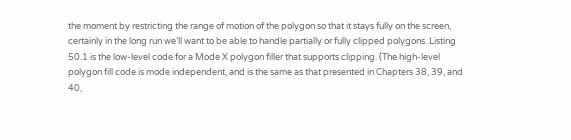the moment by restricting the range of motion of the polygon so that it stays fully on the screen, certainly in the long run we’ll want to be able to handle partially or fully clipped polygons. Listing 50.1 is the low-level code for a Mode X polygon filler that supports clipping. (The high-level polygon fill code is mode independent, and is the same as that presented in Chapters 38, 39, and 40,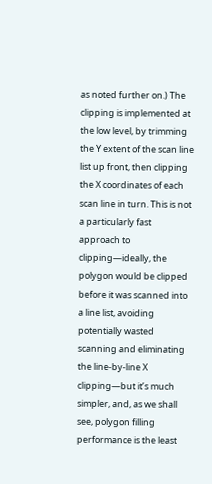as noted further on.) The clipping is implemented at the low level, by trimming the Y extent of the scan line list up front, then clipping the X coordinates of each scan line in turn. This is not a particularly fast approach to clipping—ideally, the polygon would be clipped before it was scanned into a line list, avoiding potentially wasted scanning and eliminating the line-by-line X clipping—but it’s much simpler, and, as we shall see, polygon filling performance is the least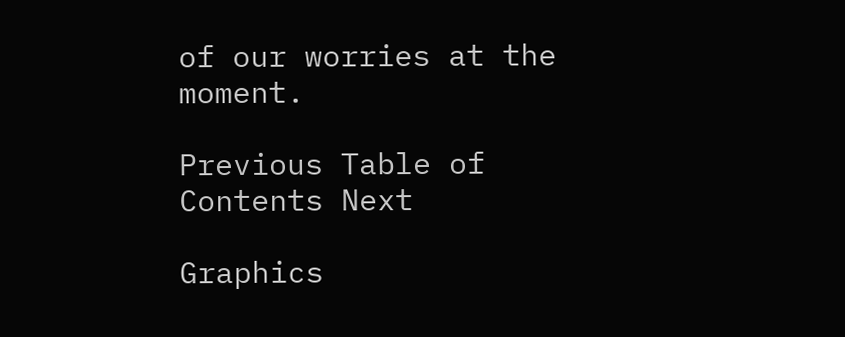of our worries at the moment.

Previous Table of Contents Next

Graphics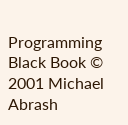Programming Black Book © 2001 Michael Abrash